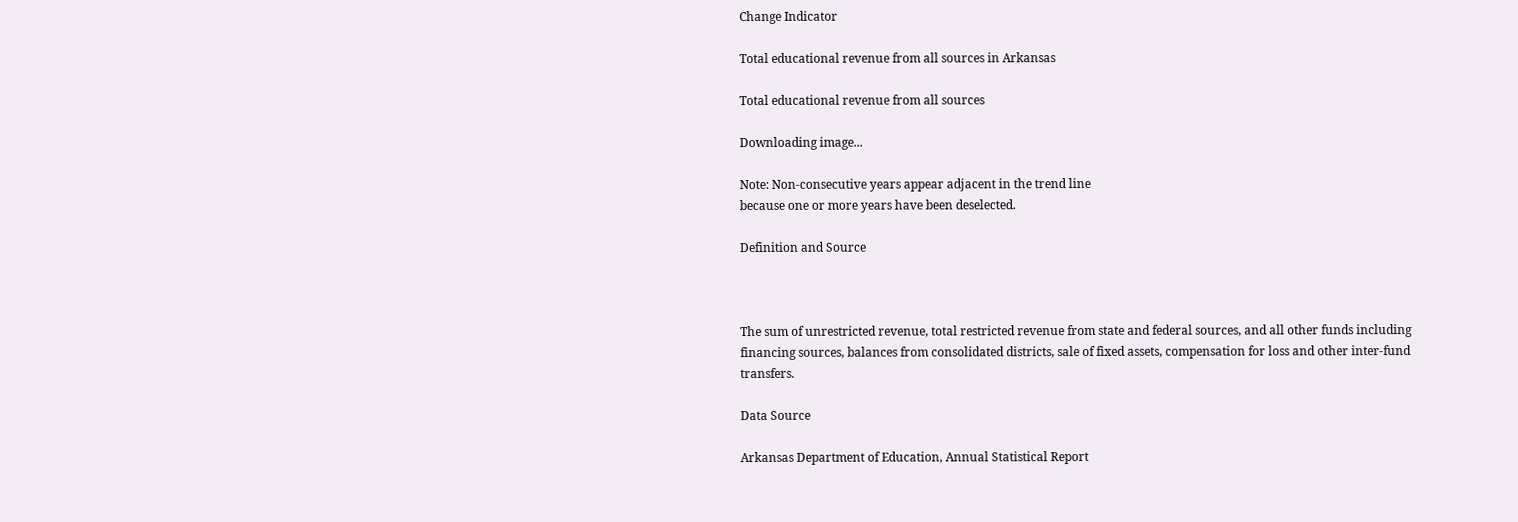Change Indicator

Total educational revenue from all sources in Arkansas

Total educational revenue from all sources

Downloading image...

Note: Non-consecutive years appear adjacent in the trend line
because one or more years have been deselected.

Definition and Source



The sum of unrestricted revenue, total restricted revenue from state and federal sources, and all other funds including financing sources, balances from consolidated districts, sale of fixed assets, compensation for loss and other inter-fund transfers.

Data Source

Arkansas Department of Education, Annual Statistical Report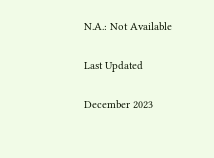N.A.: Not Available

Last Updated

December 2023